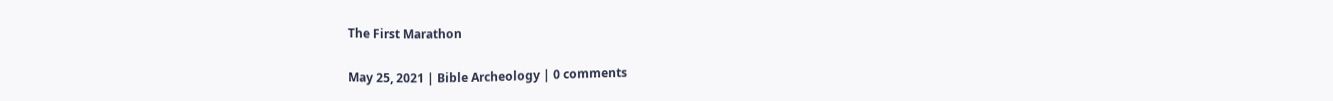The First Marathon

May 25, 2021 | Bible Archeology | 0 comments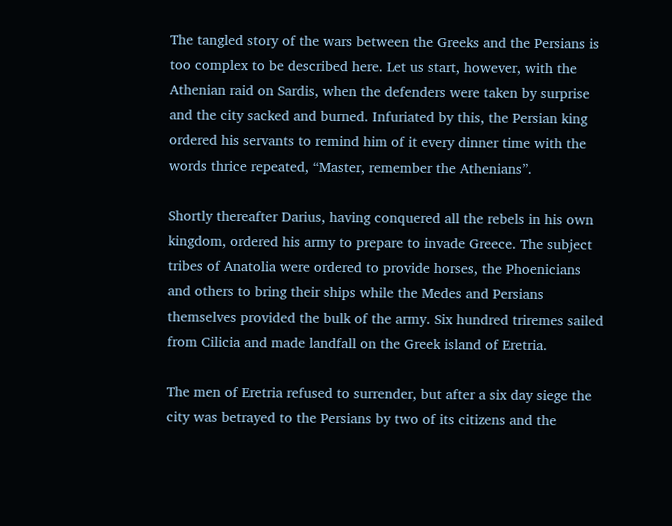The tangled story of the wars between the Greeks and the Persians is too complex to be described here. Let us start, however, with the Athenian raid on Sardis, when the defenders were taken by surprise and the city sacked and burned. Infuriated by this, the Persian king ordered his servants to remind him of it every dinner time with the words thrice repeated, “Master, remember the Athenians”.

Shortly thereafter Darius, having conquered all the rebels in his own kingdom, ordered his army to prepare to invade Greece. The subject tribes of Anatolia were ordered to provide horses, the Phoenicians and others to bring their ships while the Medes and Persians themselves provided the bulk of the army. Six hundred triremes sailed from Cilicia and made landfall on the Greek island of Eretria.

The men of Eretria refused to surrender, but after a six day siege the city was betrayed to the Persians by two of its citizens and the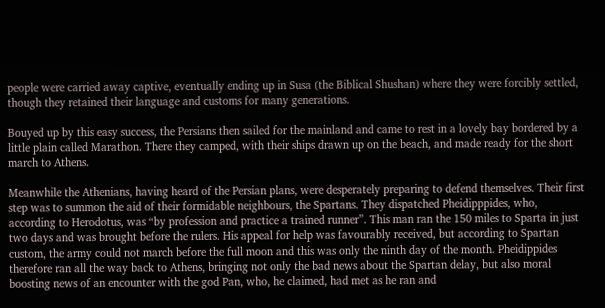people were carried away captive, eventually ending up in Susa (the Biblical Shushan) where they were forcibly settled, though they retained their language and customs for many generations.

Bouyed up by this easy success, the Persians then sailed for the mainland and came to rest in a lovely bay bordered by a little plain called Marathon. There they camped, with their ships drawn up on the beach, and made ready for the short march to Athens.

Meanwhile the Athenians, having heard of the Persian plans, were desperately preparing to defend themselves. Their first step was to summon the aid of their formidable neighbours, the Spartans. They dispatched Pheidipppides, who, according to Herodotus, was “by profession and practice a trained runner”. This man ran the 150 miles to Sparta in just two days and was brought before the rulers. His appeal for help was favourably received, but according to Spartan custom, the army could not march before the full moon and this was only the ninth day of the month. Pheidippides therefore ran all the way back to Athens, bringing not only the bad news about the Spartan delay, but also moral boosting news of an encounter with the god Pan, who, he claimed, had met as he ran and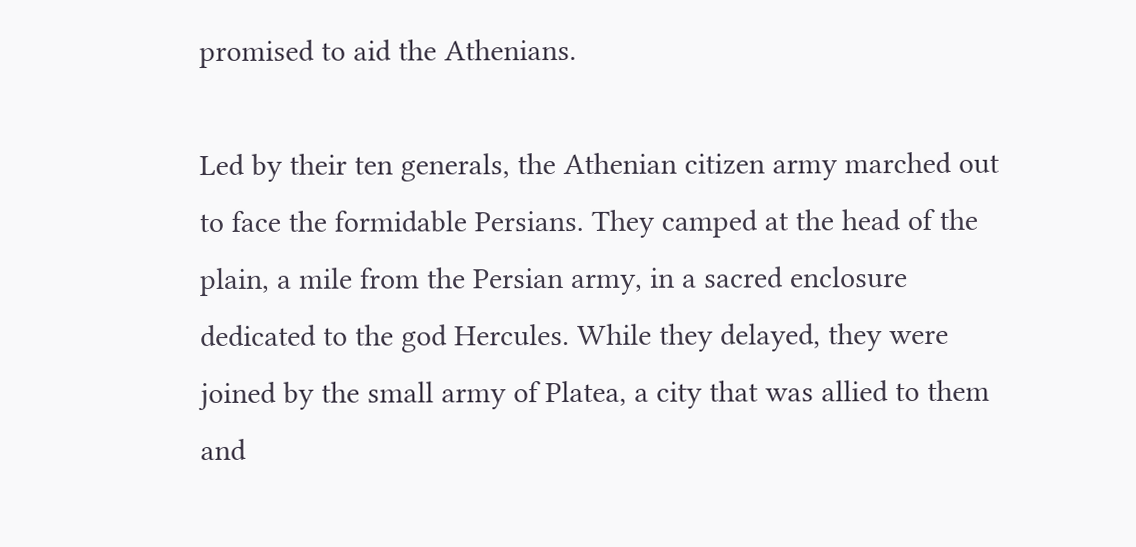promised to aid the Athenians.

Led by their ten generals, the Athenian citizen army marched out to face the formidable Persians. They camped at the head of the plain, a mile from the Persian army, in a sacred enclosure dedicated to the god Hercules. While they delayed, they were joined by the small army of Platea, a city that was allied to them and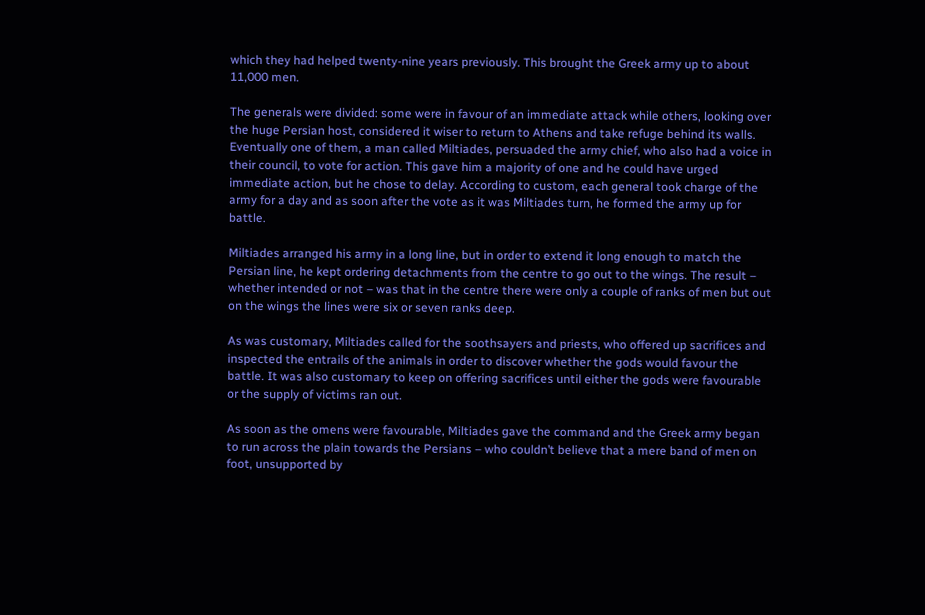which they had helped twenty-nine years previously. This brought the Greek army up to about 11,000 men.

The generals were divided: some were in favour of an immediate attack while others, looking over the huge Persian host, considered it wiser to return to Athens and take refuge behind its walls. Eventually one of them, a man called Miltiades, persuaded the army chief, who also had a voice in their council, to vote for action. This gave him a majority of one and he could have urged immediate action, but he chose to delay. According to custom, each general took charge of the army for a day and as soon after the vote as it was Miltiades turn, he formed the army up for battle.

Miltiades arranged his army in a long line, but in order to extend it long enough to match the Persian line, he kept ordering detachments from the centre to go out to the wings. The result – whether intended or not – was that in the centre there were only a couple of ranks of men but out on the wings the lines were six or seven ranks deep.

As was customary, Miltiades called for the soothsayers and priests, who offered up sacrifices and inspected the entrails of the animals in order to discover whether the gods would favour the battle. It was also customary to keep on offering sacrifices until either the gods were favourable or the supply of victims ran out.

As soon as the omens were favourable, Miltiades gave the command and the Greek army began to run across the plain towards the Persians – who couldn’t believe that a mere band of men on foot, unsupported by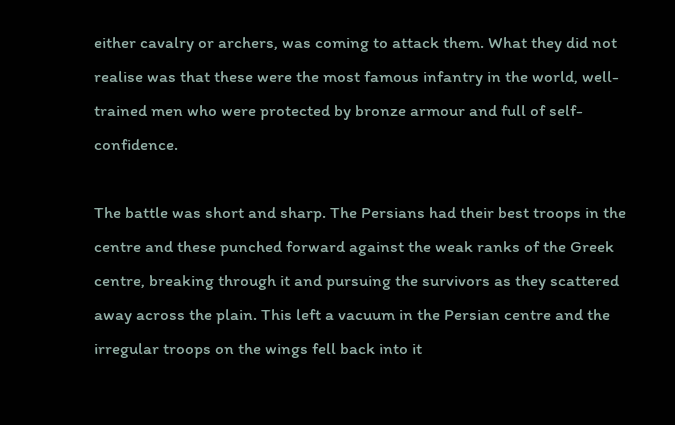either cavalry or archers, was coming to attack them. What they did not realise was that these were the most famous infantry in the world, well-trained men who were protected by bronze armour and full of self-confidence.

The battle was short and sharp. The Persians had their best troops in the centre and these punched forward against the weak ranks of the Greek centre, breaking through it and pursuing the survivors as they scattered away across the plain. This left a vacuum in the Persian centre and the irregular troops on the wings fell back into it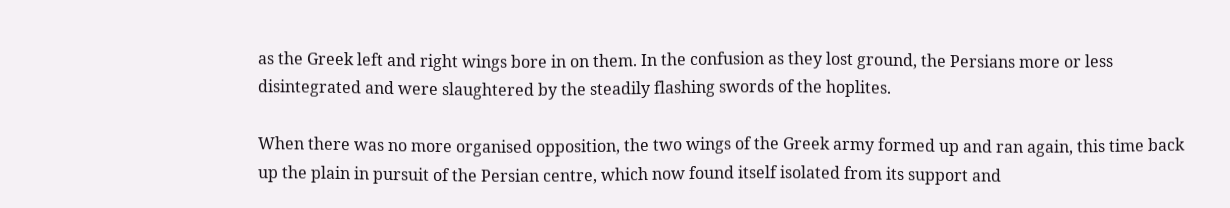as the Greek left and right wings bore in on them. In the confusion as they lost ground, the Persians more or less disintegrated and were slaughtered by the steadily flashing swords of the hoplites.

When there was no more organised opposition, the two wings of the Greek army formed up and ran again, this time back up the plain in pursuit of the Persian centre, which now found itself isolated from its support and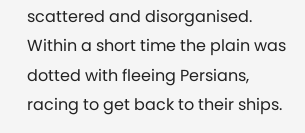scattered and disorganised. Within a short time the plain was dotted with fleeing Persians, racing to get back to their ships.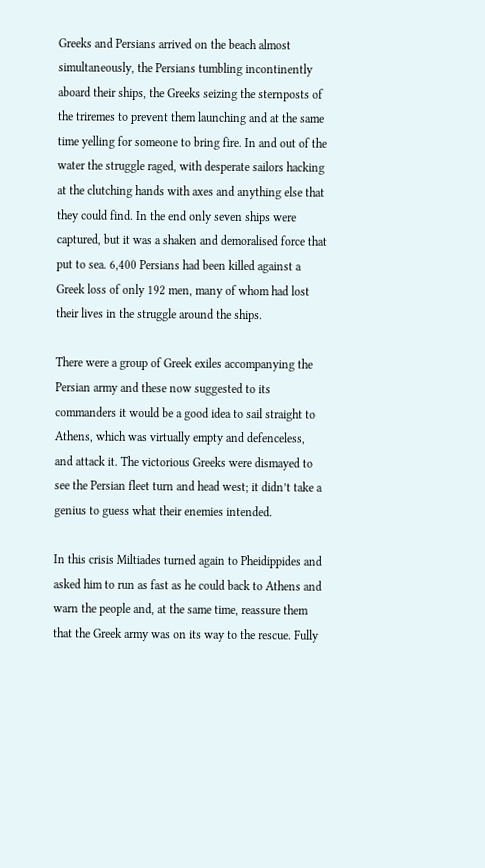Greeks and Persians arrived on the beach almost simultaneously, the Persians tumbling incontinently aboard their ships, the Greeks seizing the sternposts of the triremes to prevent them launching and at the same time yelling for someone to bring fire. In and out of the water the struggle raged, with desperate sailors hacking at the clutching hands with axes and anything else that they could find. In the end only seven ships were captured, but it was a shaken and demoralised force that put to sea. 6,400 Persians had been killed against a Greek loss of only 192 men, many of whom had lost their lives in the struggle around the ships.

There were a group of Greek exiles accompanying the Persian army and these now suggested to its commanders it would be a good idea to sail straight to Athens, which was virtually empty and defenceless, and attack it. The victorious Greeks were dismayed to see the Persian fleet turn and head west; it didn’t take a genius to guess what their enemies intended.

In this crisis Miltiades turned again to Pheidippides and asked him to run as fast as he could back to Athens and warn the people and, at the same time, reassure them that the Greek army was on its way to the rescue. Fully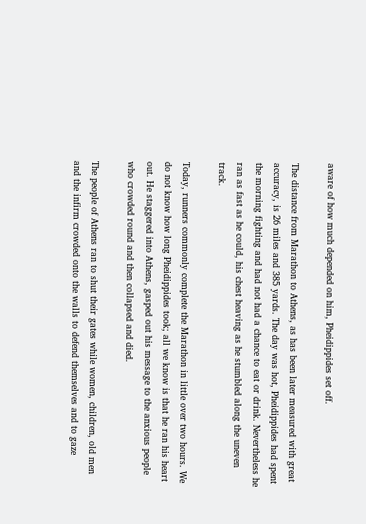aware of how much depended on him, Pheidippides set off.

The distance from Marathon to Athens, as has been later measured with great accuracy, is 26 miles and 385 yards. The day was hot, Pheidippides had spent the morning fighting and had not had a chance to eat or drink. Nevertheless he ran as fast as he could, his chest heaving as he stumbled along the uneven track.

Today, runners commonly complete the Marathon in little over two hours. We do not know how long Pheidippides took; all we know is that he ran his heart out. He staggered into Athens, gasped out his message to the anxious people who crowded round and then collapsed and died.

The people of Athens ran to shut their gates while women, children, old men and the infirm crowded onto the walls to defend themselves and to gaze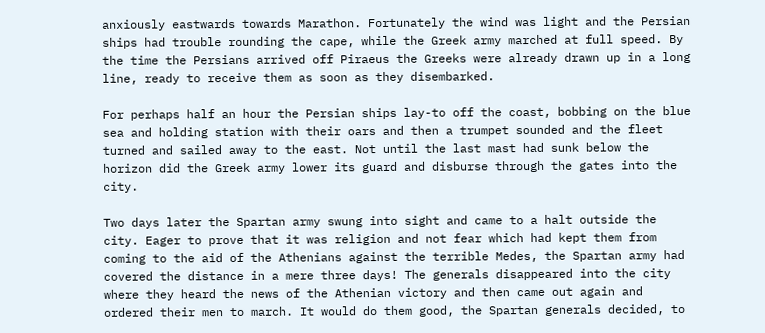anxiously eastwards towards Marathon. Fortunately the wind was light and the Persian ships had trouble rounding the cape, while the Greek army marched at full speed. By the time the Persians arrived off Piraeus the Greeks were already drawn up in a long line, ready to receive them as soon as they disembarked.

For perhaps half an hour the Persian ships lay-to off the coast, bobbing on the blue sea and holding station with their oars and then a trumpet sounded and the fleet turned and sailed away to the east. Not until the last mast had sunk below the horizon did the Greek army lower its guard and disburse through the gates into the city.

Two days later the Spartan army swung into sight and came to a halt outside the city. Eager to prove that it was religion and not fear which had kept them from coming to the aid of the Athenians against the terrible Medes, the Spartan army had covered the distance in a mere three days! The generals disappeared into the city where they heard the news of the Athenian victory and then came out again and ordered their men to march. It would do them good, the Spartan generals decided, to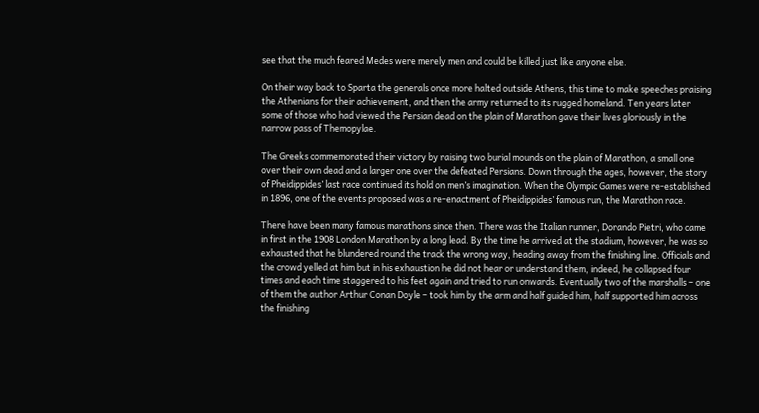see that the much feared Medes were merely men and could be killed just like anyone else.

On their way back to Sparta the generals once more halted outside Athens, this time to make speeches praising the Athenians for their achievement, and then the army returned to its rugged homeland. Ten years later some of those who had viewed the Persian dead on the plain of Marathon gave their lives gloriously in the narrow pass of Themopylae.

The Greeks commemorated their victory by raising two burial mounds on the plain of Marathon, a small one over their own dead and a larger one over the defeated Persians. Down through the ages, however, the story of Pheidippides’ last race continued its hold on men’s imagination. When the Olympic Games were re-established in 1896, one of the events proposed was a re-enactment of Pheidippides’ famous run, the Marathon race.

There have been many famous marathons since then. There was the Italian runner, Dorando Pietri, who came in first in the 1908 London Marathon by a long lead. By the time he arrived at the stadium, however, he was so exhausted that he blundered round the track the wrong way, heading away from the finishing line. Officials and the crowd yelled at him but in his exhaustion he did not hear or understand them, indeed, he collapsed four times and each time staggered to his feet again and tried to run onwards. Eventually two of the marshalls – one of them the author Arthur Conan Doyle – took him by the arm and half guided him, half supported him across the finishing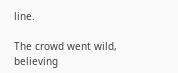line.

The crowd went wild, believing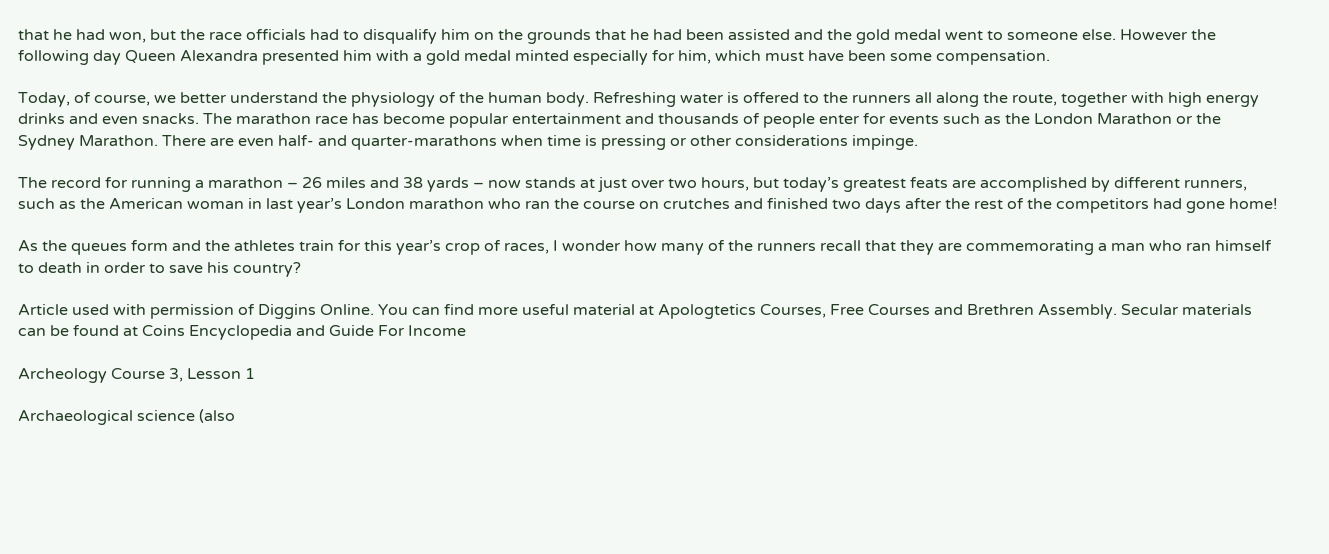that he had won, but the race officials had to disqualify him on the grounds that he had been assisted and the gold medal went to someone else. However the following day Queen Alexandra presented him with a gold medal minted especially for him, which must have been some compensation.

Today, of course, we better understand the physiology of the human body. Refreshing water is offered to the runners all along the route, together with high energy drinks and even snacks. The marathon race has become popular entertainment and thousands of people enter for events such as the London Marathon or the Sydney Marathon. There are even half- and quarter-marathons when time is pressing or other considerations impinge.

The record for running a marathon – 26 miles and 38 yards – now stands at just over two hours, but today’s greatest feats are accomplished by different runners, such as the American woman in last year’s London marathon who ran the course on crutches and finished two days after the rest of the competitors had gone home!

As the queues form and the athletes train for this year’s crop of races, I wonder how many of the runners recall that they are commemorating a man who ran himself to death in order to save his country?

Article used with permission of Diggins Online. You can find more useful material at Apologtetics Courses, Free Courses and Brethren Assembly. Secular materials can be found at Coins Encyclopedia and Guide For Income

Archeology Course 3, Lesson 1

Archaeological science (also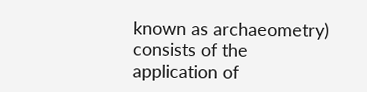known as archaeometry) consists of the application of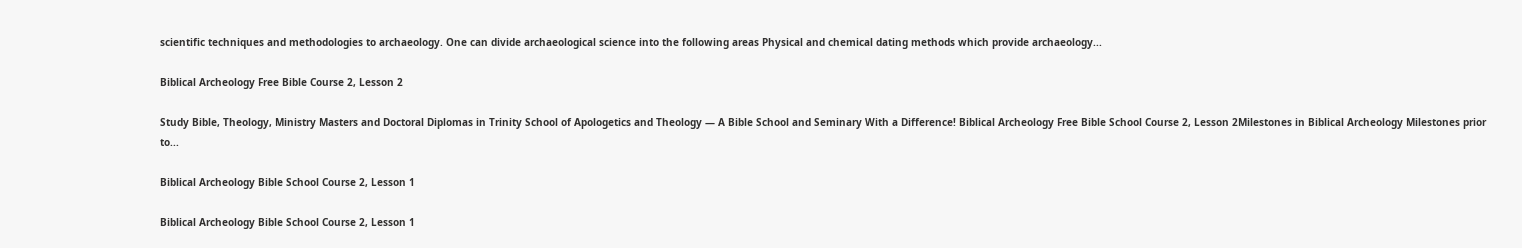scientific techniques and methodologies to archaeology. One can divide archaeological science into the following areas Physical and chemical dating methods which provide archaeology...

Biblical Archeology Free Bible Course 2, Lesson 2

Study Bible, Theology, Ministry Masters and Doctoral Diplomas in Trinity School of Apologetics and Theology — A Bible School and Seminary With a Difference! Biblical Archeology Free Bible School Course 2, Lesson 2Milestones in Biblical Archeology Milestones prior to...

Biblical Archeology Bible School Course 2, Lesson 1

Biblical Archeology Bible School Course 2, Lesson 1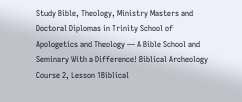Study Bible, Theology, Ministry Masters and Doctoral Diplomas in Trinity School of Apologetics and Theology — A Bible School and Seminary With a Difference! Biblical Archeology Course 2, Lesson 1Biblical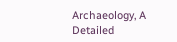Archaeology, A Detailed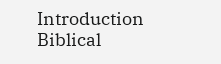Introduction Biblical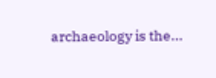archaeology is the...